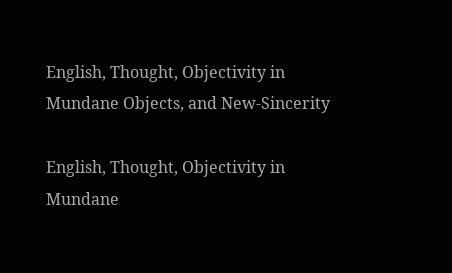English, Thought, Objectivity in Mundane Objects, and New-Sincerity

English, Thought, Objectivity in Mundane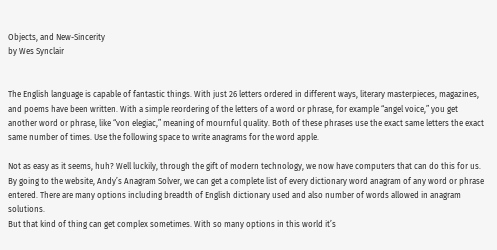Objects, and New-Sincerity
by Wes Synclair


The English language is capable of fantastic things. With just 26 letters ordered in different ways, literary masterpieces, magazines, and poems have been written. With a simple reordering of the letters of a word or phrase, for example “angel voice,” you get another word or phrase, like “von elegiac,” meaning of mournful quality. Both of these phrases use the exact same letters the exact same number of times. Use the following space to write anagrams for the word apple.

Not as easy as it seems, huh? Well luckily, through the gift of modern technology, we now have computers that can do this for us. By going to the website, Andy’s Anagram Solver, we can get a complete list of every dictionary word anagram of any word or phrase entered. There are many options including breadth of English dictionary used and also number of words allowed in anagram solutions.
But that kind of thing can get complex sometimes. With so many options in this world it’s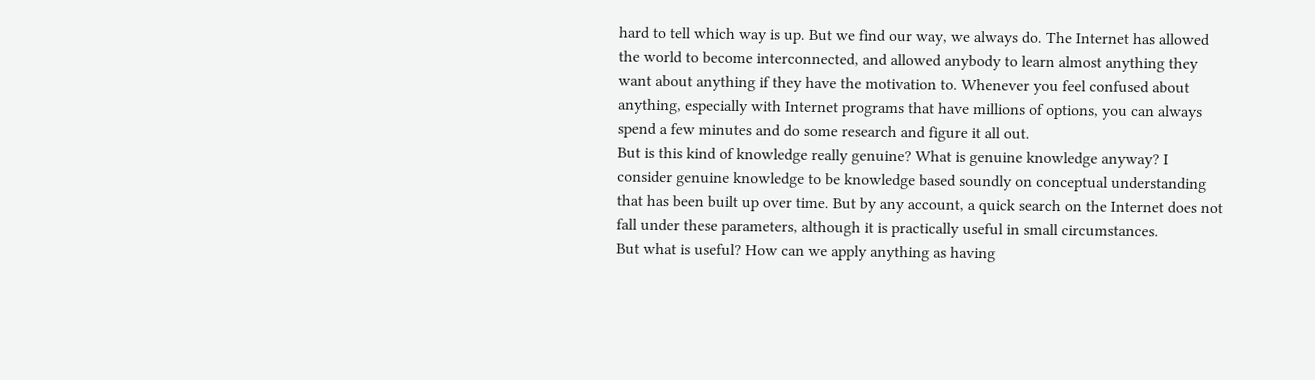hard to tell which way is up. But we find our way, we always do. The Internet has allowed the world to become interconnected, and allowed anybody to learn almost anything they want about anything if they have the motivation to. Whenever you feel confused about anything, especially with Internet programs that have millions of options, you can always spend a few minutes and do some research and figure it all out.
But is this kind of knowledge really genuine? What is genuine knowledge anyway? I consider genuine knowledge to be knowledge based soundly on conceptual understanding that has been built up over time. But by any account, a quick search on the Internet does not fall under these parameters, although it is practically useful in small circumstances.
But what is useful? How can we apply anything as having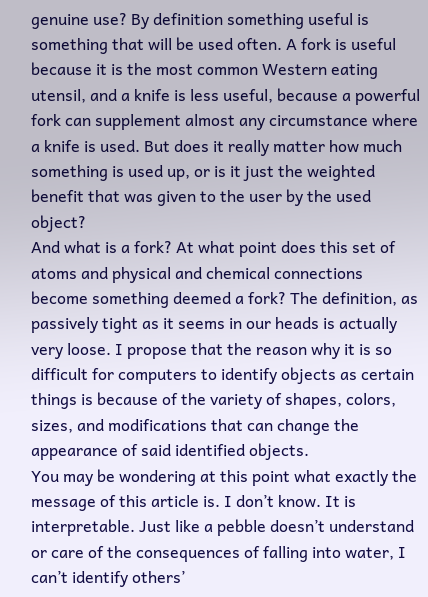genuine use? By definition something useful is something that will be used often. A fork is useful because it is the most common Western eating utensil, and a knife is less useful, because a powerful fork can supplement almost any circumstance where a knife is used. But does it really matter how much something is used up, or is it just the weighted benefit that was given to the user by the used object?
And what is a fork? At what point does this set of atoms and physical and chemical connections become something deemed a fork? The definition, as passively tight as it seems in our heads is actually very loose. I propose that the reason why it is so difficult for computers to identify objects as certain things is because of the variety of shapes, colors, sizes, and modifications that can change the appearance of said identified objects.
You may be wondering at this point what exactly the message of this article is. I don’t know. It is interpretable. Just like a pebble doesn’t understand or care of the consequences of falling into water, I can’t identify others’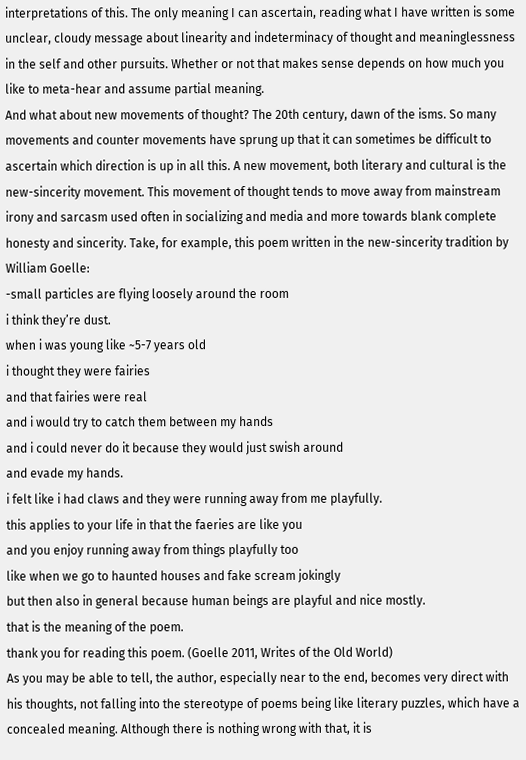interpretations of this. The only meaning I can ascertain, reading what I have written is some unclear, cloudy message about linearity and indeterminacy of thought and meaninglessness in the self and other pursuits. Whether or not that makes sense depends on how much you like to meta-hear and assume partial meaning.
And what about new movements of thought? The 20th century, dawn of the isms. So many movements and counter movements have sprung up that it can sometimes be difficult to ascertain which direction is up in all this. A new movement, both literary and cultural is the new-sincerity movement. This movement of thought tends to move away from mainstream irony and sarcasm used often in socializing and media and more towards blank complete honesty and sincerity. Take, for example, this poem written in the new-sincerity tradition by William Goelle:
-small particles are flying loosely around the room
i think they’re dust.
when i was young like ~5-7 years old
i thought they were fairies
and that fairies were real
and i would try to catch them between my hands
and i could never do it because they would just swish around
and evade my hands.
i felt like i had claws and they were running away from me playfully.
this applies to your life in that the faeries are like you
and you enjoy running away from things playfully too
like when we go to haunted houses and fake scream jokingly
but then also in general because human beings are playful and nice mostly.
that is the meaning of the poem.
thank you for reading this poem. (Goelle 2011, Writes of the Old World)
As you may be able to tell, the author, especially near to the end, becomes very direct with his thoughts, not falling into the stereotype of poems being like literary puzzles, which have a concealed meaning. Although there is nothing wrong with that, it is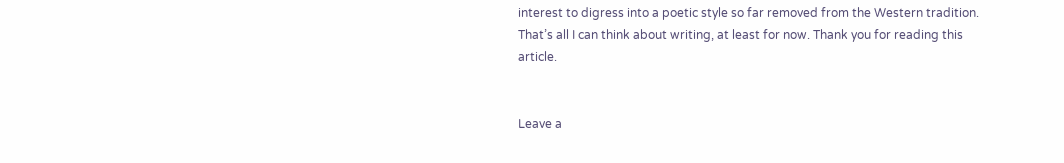interest to digress into a poetic style so far removed from the Western tradition.
That’s all I can think about writing, at least for now. Thank you for reading this article.


Leave a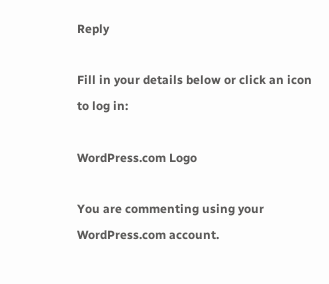Reply

Fill in your details below or click an icon to log in:

WordPress.com Logo

You are commenting using your WordPress.com account.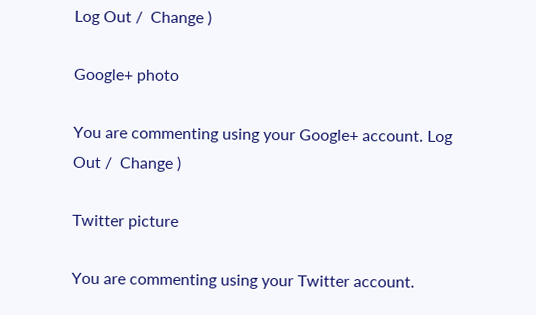Log Out /  Change )

Google+ photo

You are commenting using your Google+ account. Log Out /  Change )

Twitter picture

You are commenting using your Twitter account.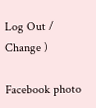Log Out /  Change )

Facebook photo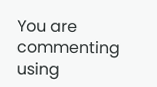You are commenting using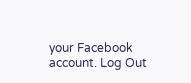your Facebook account. Log Out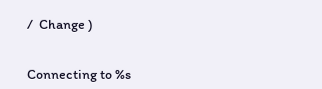/  Change )


Connecting to %s